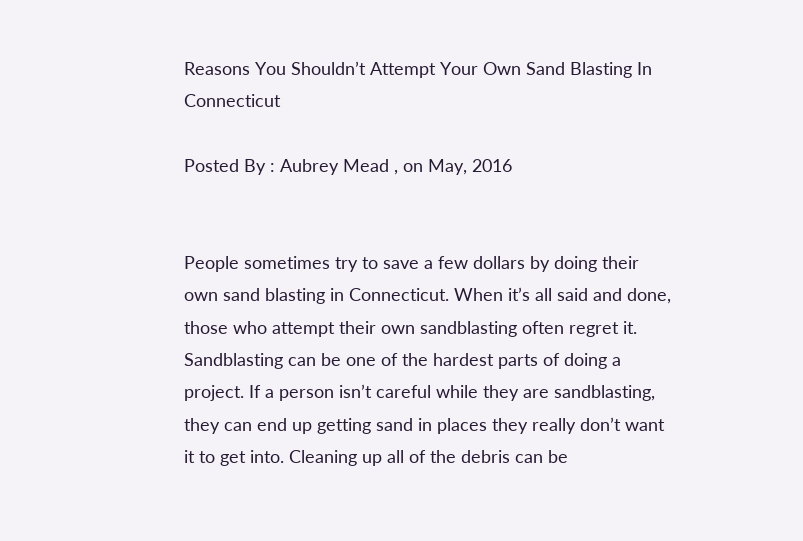Reasons You Shouldn’t Attempt Your Own Sand Blasting In Connecticut

Posted By : Aubrey Mead , on May, 2016


People sometimes try to save a few dollars by doing their own sand blasting in Connecticut. When it’s all said and done, those who attempt their own sandblasting often regret it. Sandblasting can be one of the hardest parts of doing a project. If a person isn’t careful while they are sandblasting, they can end up getting sand in places they really don’t want it to get into. Cleaning up all of the debris can be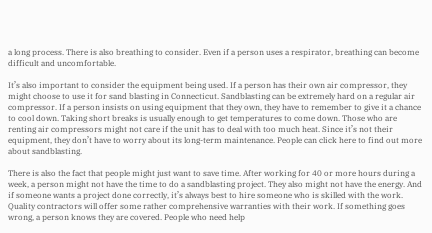a long process. There is also breathing to consider. Even if a person uses a respirator, breathing can become difficult and uncomfortable.

It’s also important to consider the equipment being used. If a person has their own air compressor, they might choose to use it for sand blasting in Connecticut. Sandblasting can be extremely hard on a regular air compressor. If a person insists on using equipment that they own, they have to remember to give it a chance to cool down. Taking short breaks is usually enough to get temperatures to come down. Those who are renting air compressors might not care if the unit has to deal with too much heat. Since it’s not their equipment, they don’t have to worry about its long-term maintenance. People can click here to find out more about sandblasting.

There is also the fact that people might just want to save time. After working for 40 or more hours during a week, a person might not have the time to do a sandblasting project. They also might not have the energy. And if someone wants a project done correctly, it’s always best to hire someone who is skilled with the work. Quality contractors will offer some rather comprehensive warranties with their work. If something goes wrong, a person knows they are covered. People who need help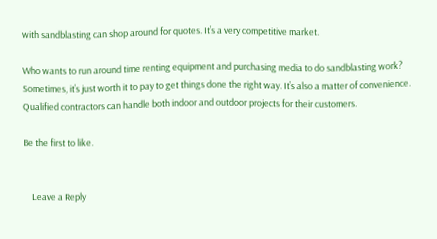with sandblasting can shop around for quotes. It’s a very competitive market.

Who wants to run around time renting equipment and purchasing media to do sandblasting work? Sometimes, it’s just worth it to pay to get things done the right way. It’s also a matter of convenience. Qualified contractors can handle both indoor and outdoor projects for their customers.

Be the first to like.


    Leave a Reply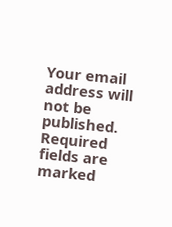Your email address will not be published. Required fields are marked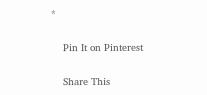*

    Pin It on Pinterest

    Share This